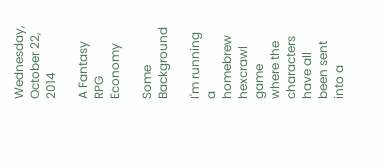Wednesday, October 22, 2014

A Fantasy RPG Economy

Some Background

I'm running a homebrew hexcrawl game where the characters have all been sent into a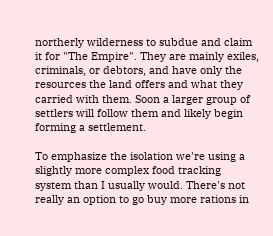northerly wilderness to subdue and claim it for "The Empire". They are mainly exiles, criminals, or debtors, and have only the resources the land offers and what they carried with them. Soon a larger group of settlers will follow them and likely begin forming a settlement.

To emphasize the isolation we're using a slightly more complex food tracking system than I usually would. There's not really an option to go buy more rations in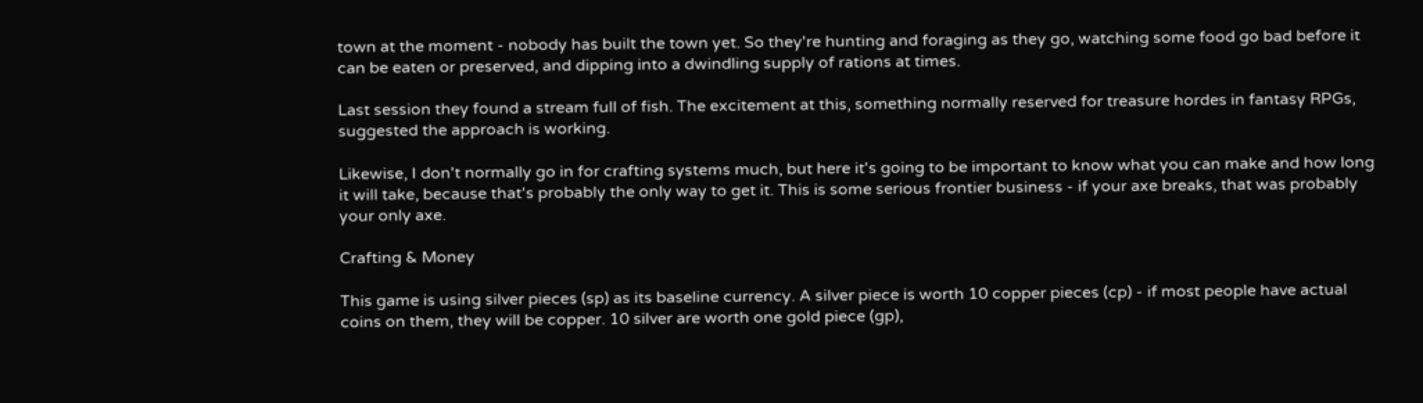town at the moment - nobody has built the town yet. So they're hunting and foraging as they go, watching some food go bad before it can be eaten or preserved, and dipping into a dwindling supply of rations at times.

Last session they found a stream full of fish. The excitement at this, something normally reserved for treasure hordes in fantasy RPGs, suggested the approach is working.

Likewise, I don't normally go in for crafting systems much, but here it's going to be important to know what you can make and how long it will take, because that's probably the only way to get it. This is some serious frontier business - if your axe breaks, that was probably your only axe.

Crafting & Money

This game is using silver pieces (sp) as its baseline currency. A silver piece is worth 10 copper pieces (cp) - if most people have actual coins on them, they will be copper. 10 silver are worth one gold piece (gp),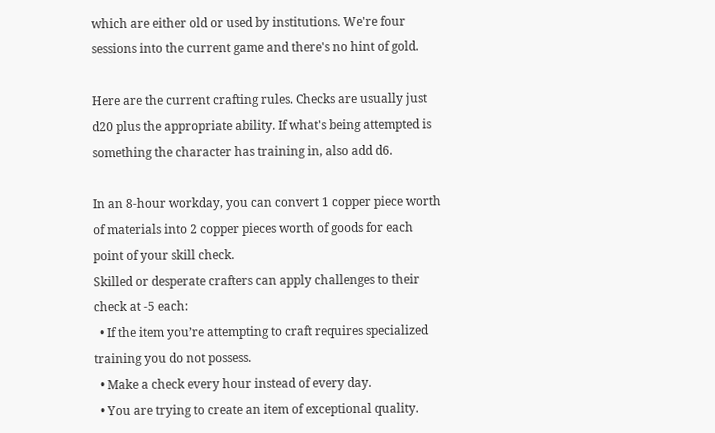which are either old or used by institutions. We're four sessions into the current game and there's no hint of gold.

Here are the current crafting rules. Checks are usually just d20 plus the appropriate ability. If what's being attempted is something the character has training in, also add d6.

In an 8-hour workday, you can convert 1 copper piece worth of materials into 2 copper pieces worth of goods for each point of your skill check.
Skilled or desperate crafters can apply challenges to their check at -5 each:
  • If the item you’re attempting to craft requires specialized training you do not possess.
  • Make a check every hour instead of every day.
  • You are trying to create an item of exceptional quality.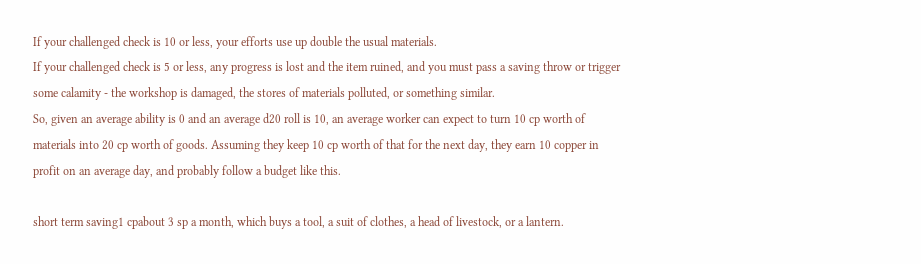If your challenged check is 10 or less, your efforts use up double the usual materials.
If your challenged check is 5 or less, any progress is lost and the item ruined, and you must pass a saving throw or trigger some calamity - the workshop is damaged, the stores of materials polluted, or something similar.
So, given an average ability is 0 and an average d20 roll is 10, an average worker can expect to turn 10 cp worth of materials into 20 cp worth of goods. Assuming they keep 10 cp worth of that for the next day, they earn 10 copper in profit on an average day, and probably follow a budget like this.

short term saving1 cpabout 3 sp a month, which buys a tool, a suit of clothes, a head of livestock, or a lantern.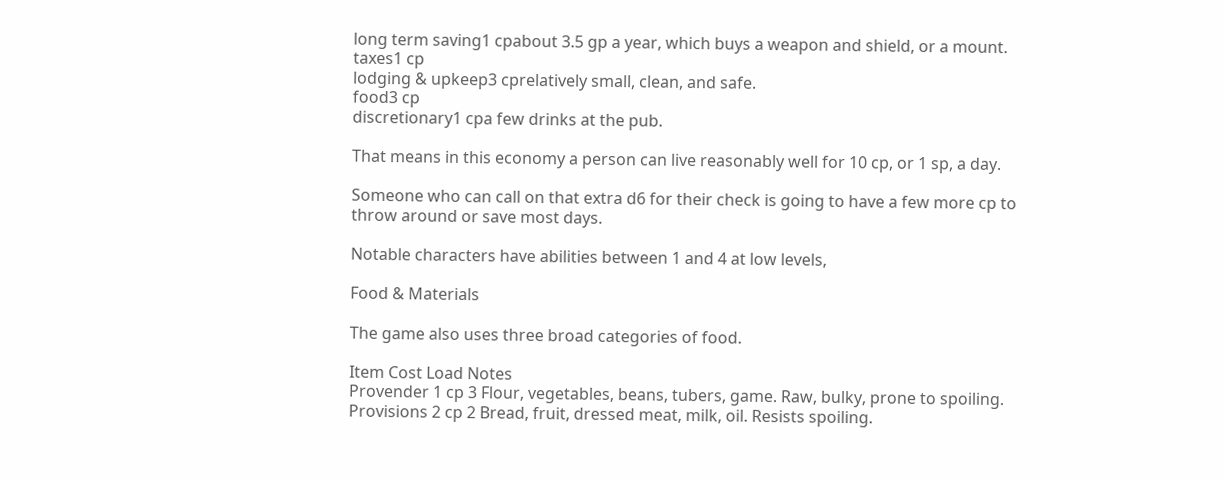long term saving1 cpabout 3.5 gp a year, which buys a weapon and shield, or a mount.
taxes1 cp
lodging & upkeep3 cprelatively small, clean, and safe.
food3 cp
discretionary1 cpa few drinks at the pub.

That means in this economy a person can live reasonably well for 10 cp, or 1 sp, a day.

Someone who can call on that extra d6 for their check is going to have a few more cp to throw around or save most days.

Notable characters have abilities between 1 and 4 at low levels,

Food & Materials

The game also uses three broad categories of food.

Item Cost Load Notes
Provender 1 cp 3 Flour, vegetables, beans, tubers, game. Raw, bulky, prone to spoiling.
Provisions 2 cp 2 Bread, fruit, dressed meat, milk, oil. Resists spoiling.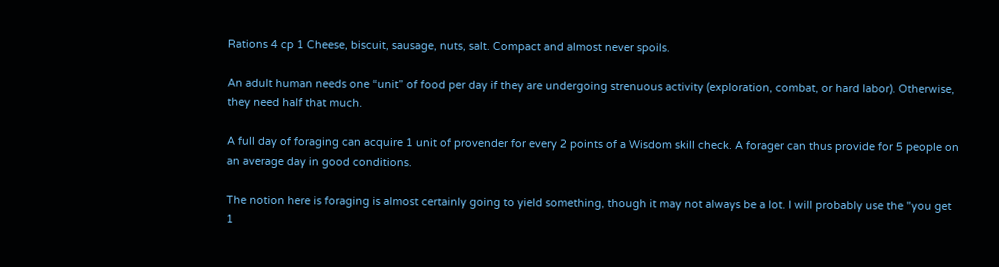Rations 4 cp 1 Cheese, biscuit, sausage, nuts, salt. Compact and almost never spoils.

An adult human needs one “unit” of food per day if they are undergoing strenuous activity (exploration, combat, or hard labor). Otherwise, they need half that much.

A full day of foraging can acquire 1 unit of provender for every 2 points of a Wisdom skill check. A forager can thus provide for 5 people on an average day in good conditions.

The notion here is foraging is almost certainly going to yield something, though it may not always be a lot. I will probably use the "you get 1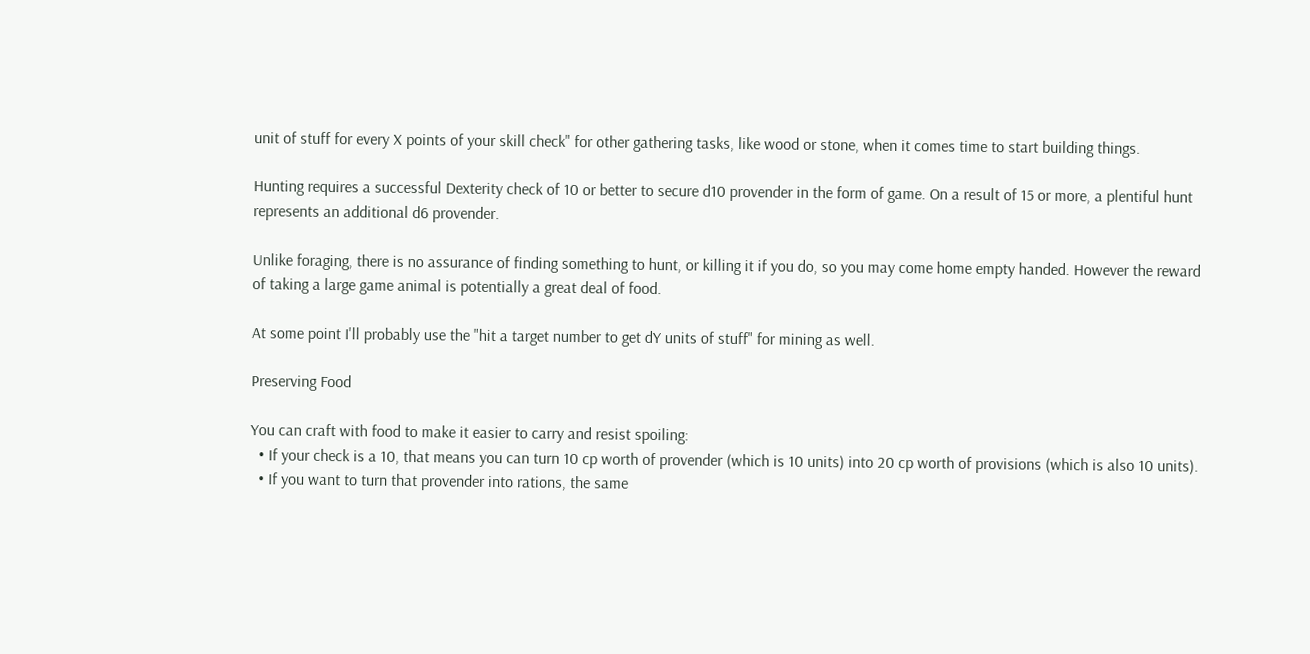unit of stuff for every X points of your skill check" for other gathering tasks, like wood or stone, when it comes time to start building things.

Hunting requires a successful Dexterity check of 10 or better to secure d10 provender in the form of game. On a result of 15 or more, a plentiful hunt represents an additional d6 provender.

Unlike foraging, there is no assurance of finding something to hunt, or killing it if you do, so you may come home empty handed. However the reward of taking a large game animal is potentially a great deal of food.

At some point I'll probably use the "hit a target number to get dY units of stuff" for mining as well.

Preserving Food

You can craft with food to make it easier to carry and resist spoiling:
  • If your check is a 10, that means you can turn 10 cp worth of provender (which is 10 units) into 20 cp worth of provisions (which is also 10 units).
  • If you want to turn that provender into rations, the same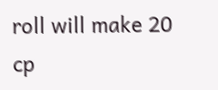roll will make 20 cp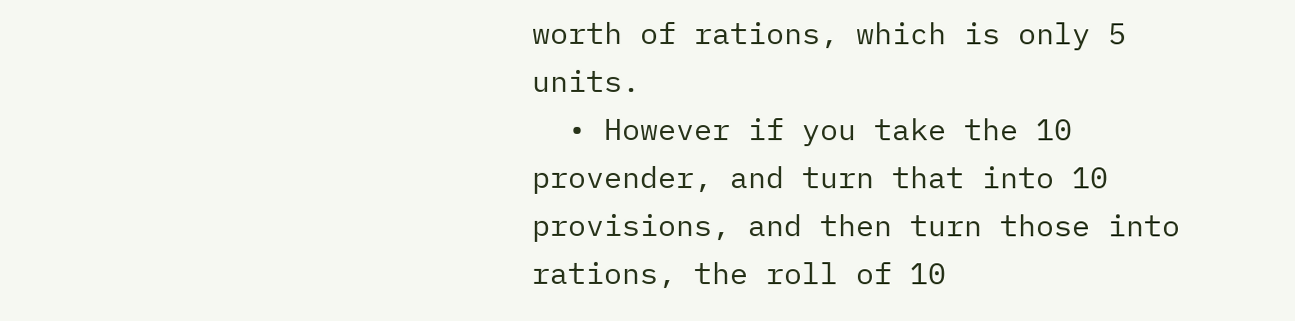worth of rations, which is only 5 units.
  • However if you take the 10 provender, and turn that into 10 provisions, and then turn those into rations, the roll of 10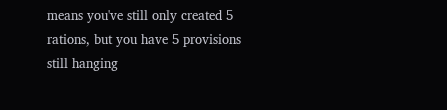means you've still only created 5 rations, but you have 5 provisions still hanging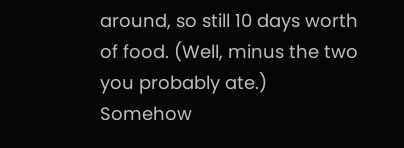around, so still 10 days worth of food. (Well, minus the two you probably ate.)
Somehow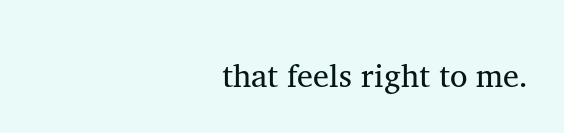that feels right to me.